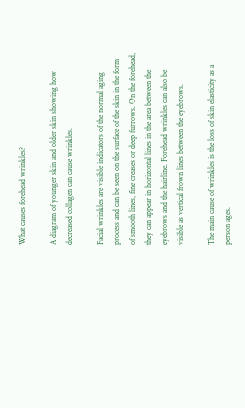What causes forehead wrinkles?

A diagram of younger skin and older skin showing how decreased collagen can cause wrinkles.

Facial wrinkles are visible indicators of the normal aging process and can be seen on the surface of the skin in the form of smooth lines, fine creases or deep furrows. On the forehead, they can appear in horizontal lines in the area between the eyebrows and the hairline. Forehead wrinkles can also be visible as vertical frown lines between the eyebrows.

The main cause of wrinkles is the loss of skin elasticity as a person ages.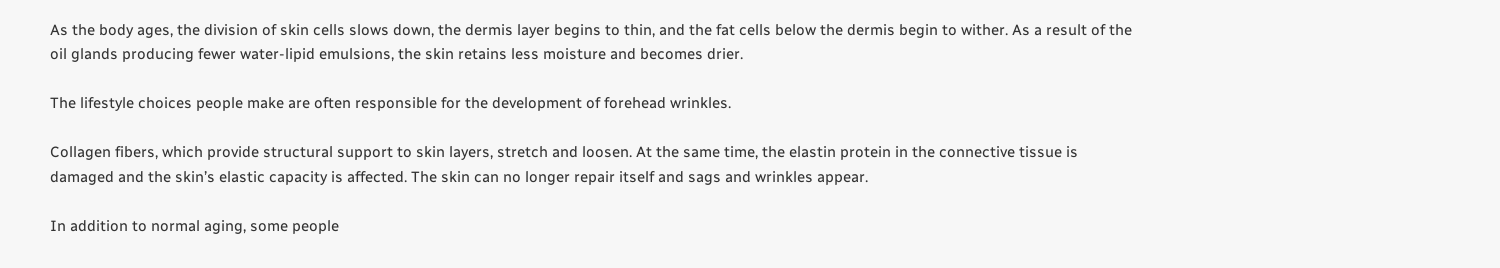As the body ages, the division of skin cells slows down, the dermis layer begins to thin, and the fat cells below the dermis begin to wither. As a result of the oil glands producing fewer water-lipid emulsions, the skin retains less moisture and becomes drier.

The lifestyle choices people make are often responsible for the development of forehead wrinkles.

Collagen fibers, which provide structural support to skin layers, stretch and loosen. At the same time, the elastin protein in the connective tissue is damaged and the skin’s elastic capacity is affected. The skin can no longer repair itself and sags and wrinkles appear.

In addition to normal aging, some people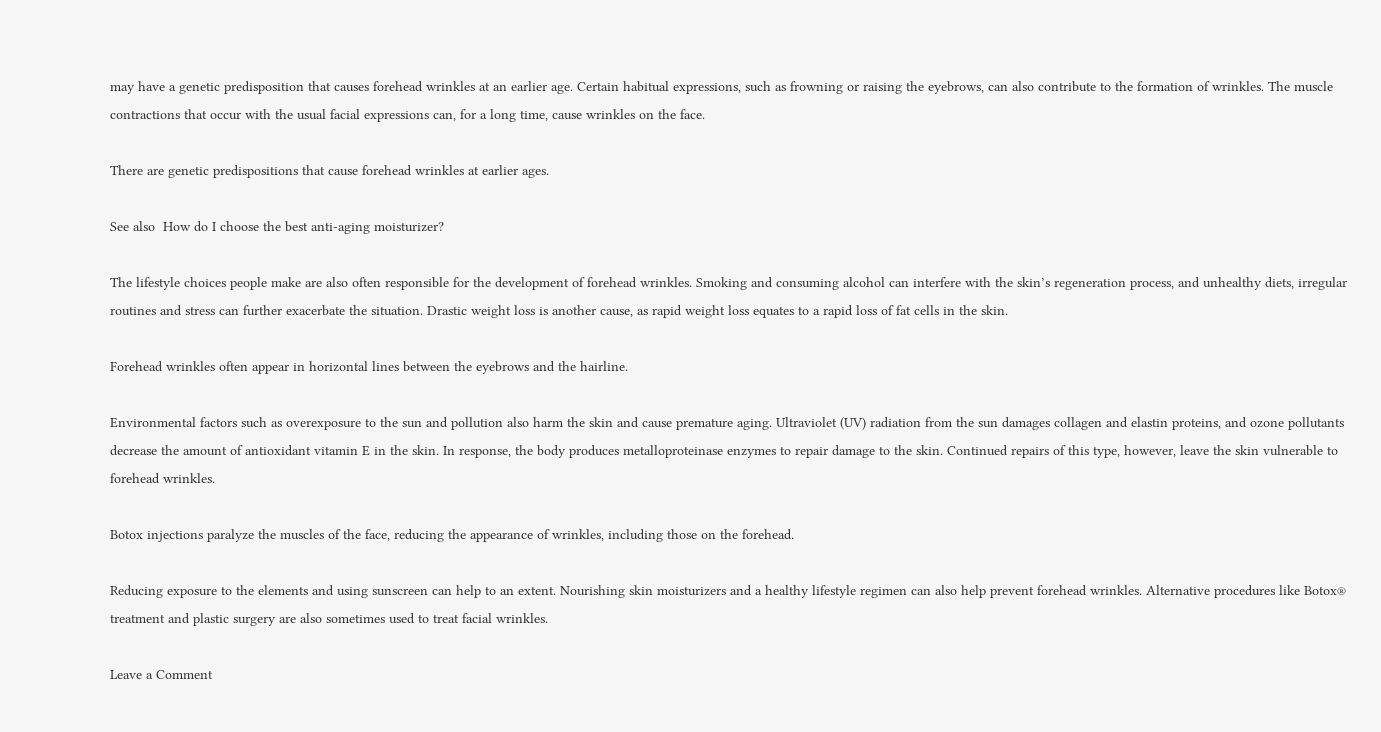may have a genetic predisposition that causes forehead wrinkles at an earlier age. Certain habitual expressions, such as frowning or raising the eyebrows, can also contribute to the formation of wrinkles. The muscle contractions that occur with the usual facial expressions can, for a long time, cause wrinkles on the face.

There are genetic predispositions that cause forehead wrinkles at earlier ages.

See also  How do I choose the best anti-aging moisturizer?

The lifestyle choices people make are also often responsible for the development of forehead wrinkles. Smoking and consuming alcohol can interfere with the skin’s regeneration process, and unhealthy diets, irregular routines and stress can further exacerbate the situation. Drastic weight loss is another cause, as rapid weight loss equates to a rapid loss of fat cells in the skin.

Forehead wrinkles often appear in horizontal lines between the eyebrows and the hairline.

Environmental factors such as overexposure to the sun and pollution also harm the skin and cause premature aging. Ultraviolet (UV) radiation from the sun damages collagen and elastin proteins, and ozone pollutants decrease the amount of antioxidant vitamin E in the skin. In response, the body produces metalloproteinase enzymes to repair damage to the skin. Continued repairs of this type, however, leave the skin vulnerable to forehead wrinkles.

Botox injections paralyze the muscles of the face, reducing the appearance of wrinkles, including those on the forehead.

Reducing exposure to the elements and using sunscreen can help to an extent. Nourishing skin moisturizers and a healthy lifestyle regimen can also help prevent forehead wrinkles. Alternative procedures like Botox® treatment and plastic surgery are also sometimes used to treat facial wrinkles.

Leave a Comment